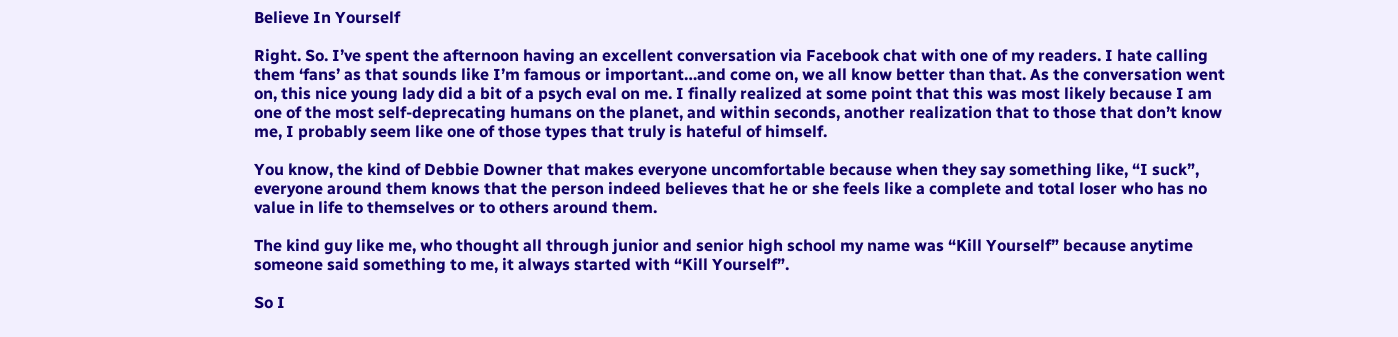Believe In Yourself

Right. So. I’ve spent the afternoon having an excellent conversation via Facebook chat with one of my readers. I hate calling them ‘fans’ as that sounds like I’m famous or important…and come on, we all know better than that. As the conversation went on, this nice young lady did a bit of a psych eval on me. I finally realized at some point that this was most likely because I am one of the most self-deprecating humans on the planet, and within seconds, another realization that to those that don’t know me, I probably seem like one of those types that truly is hateful of himself.

You know, the kind of Debbie Downer that makes everyone uncomfortable because when they say something like, “I suck”, everyone around them knows that the person indeed believes that he or she feels like a complete and total loser who has no value in life to themselves or to others around them.

The kind guy like me, who thought all through junior and senior high school my name was “Kill Yourself” because anytime someone said something to me, it always started with “Kill Yourself”.

So I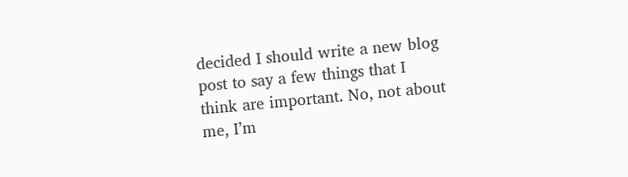decided I should write a new blog post to say a few things that I think are important. No, not about me, I’m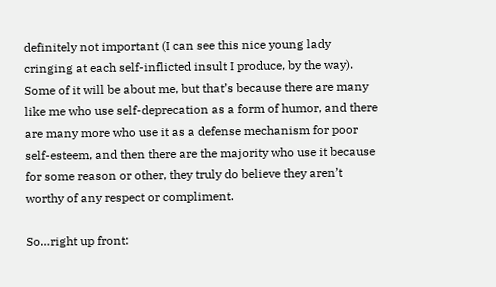definitely not important (I can see this nice young lady cringing at each self-inflicted insult I produce, by the way). Some of it will be about me, but that’s because there are many like me who use self-deprecation as a form of humor, and there are many more who use it as a defense mechanism for poor self-esteem, and then there are the majority who use it because for some reason or other, they truly do believe they aren’t worthy of any respect or compliment.

So…right up front: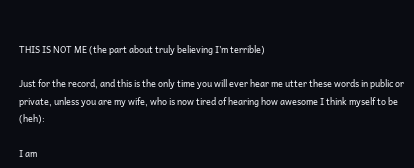THIS IS NOT ME (the part about truly believing I’m terrible)

Just for the record, and this is the only time you will ever hear me utter these words in public or private, unless you are my wife, who is now tired of hearing how awesome I think myself to be (heh):

I am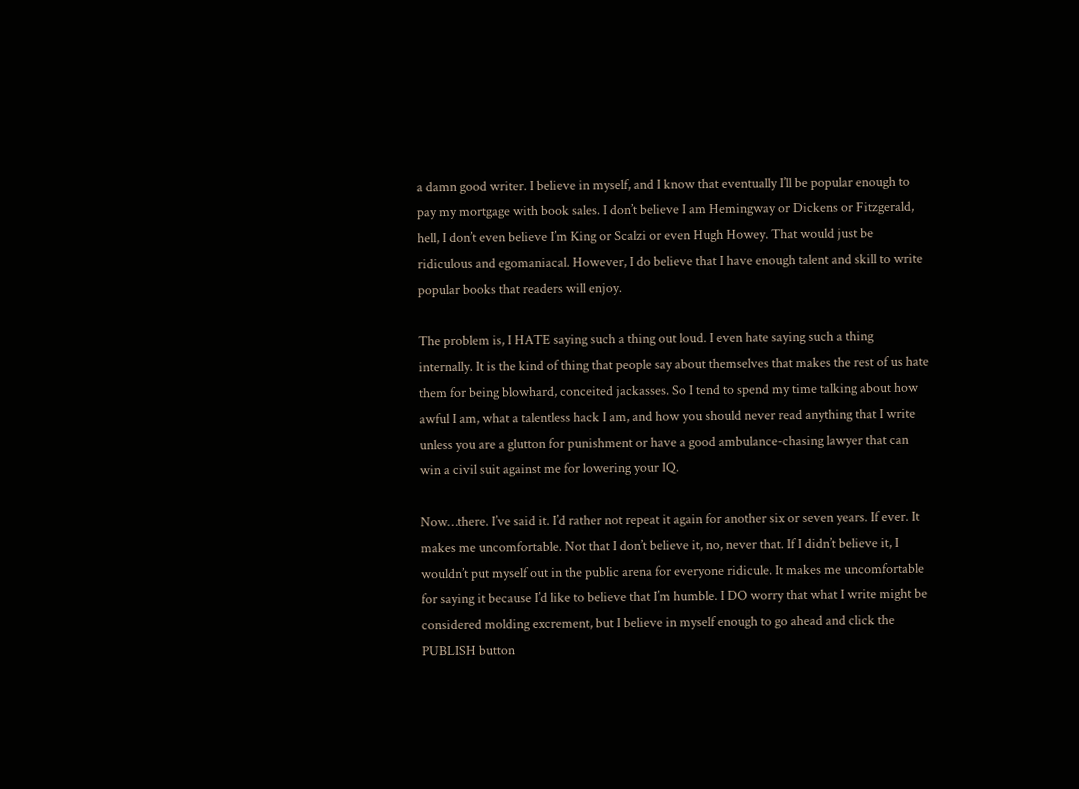a damn good writer. I believe in myself, and I know that eventually I’ll be popular enough to pay my mortgage with book sales. I don’t believe I am Hemingway or Dickens or Fitzgerald, hell, I don’t even believe I’m King or Scalzi or even Hugh Howey. That would just be ridiculous and egomaniacal. However, I do believe that I have enough talent and skill to write popular books that readers will enjoy.

The problem is, I HATE saying such a thing out loud. I even hate saying such a thing internally. It is the kind of thing that people say about themselves that makes the rest of us hate them for being blowhard, conceited jackasses. So I tend to spend my time talking about how awful I am, what a talentless hack I am, and how you should never read anything that I write unless you are a glutton for punishment or have a good ambulance-chasing lawyer that can win a civil suit against me for lowering your IQ.

Now…there. I’ve said it. I’d rather not repeat it again for another six or seven years. If ever. It makes me uncomfortable. Not that I don’t believe it, no, never that. If I didn’t believe it, I wouldn’t put myself out in the public arena for everyone ridicule. It makes me uncomfortable for saying it because I’d like to believe that I’m humble. I DO worry that what I write might be considered molding excrement, but I believe in myself enough to go ahead and click the PUBLISH button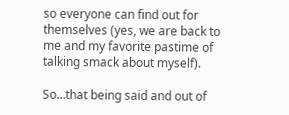so everyone can find out for themselves (yes, we are back to me and my favorite pastime of talking smack about myself).

So…that being said and out of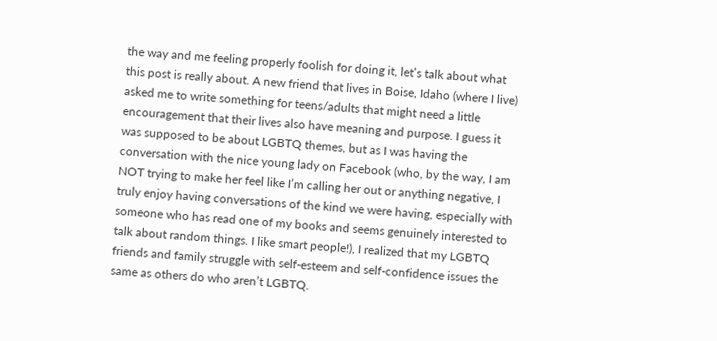the way and me feeling properly foolish for doing it, let’s talk about what this post is really about. A new friend that lives in Boise, Idaho (where I live) asked me to write something for teens/adults that might need a little encouragement that their lives also have meaning and purpose. I guess it was supposed to be about LGBTQ themes, but as I was having the conversation with the nice young lady on Facebook (who, by the way, I am NOT trying to make her feel like I’m calling her out or anything negative, I truly enjoy having conversations of the kind we were having, especially with someone who has read one of my books and seems genuinely interested to talk about random things. I like smart people!), I realized that my LGBTQ friends and family struggle with self-esteem and self-confidence issues the same as others do who aren’t LGBTQ.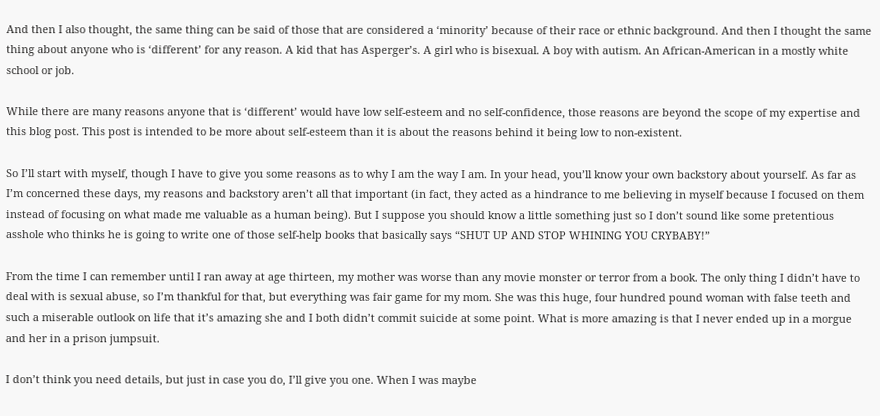And then I also thought, the same thing can be said of those that are considered a ‘minority’ because of their race or ethnic background. And then I thought the same thing about anyone who is ‘different’ for any reason. A kid that has Asperger’s. A girl who is bisexual. A boy with autism. An African-American in a mostly white school or job.

While there are many reasons anyone that is ‘different’ would have low self-esteem and no self-confidence, those reasons are beyond the scope of my expertise and this blog post. This post is intended to be more about self-esteem than it is about the reasons behind it being low to non-existent.

So I’ll start with myself, though I have to give you some reasons as to why I am the way I am. In your head, you’ll know your own backstory about yourself. As far as I’m concerned these days, my reasons and backstory aren’t all that important (in fact, they acted as a hindrance to me believing in myself because I focused on them instead of focusing on what made me valuable as a human being). But I suppose you should know a little something just so I don’t sound like some pretentious asshole who thinks he is going to write one of those self-help books that basically says “SHUT UP AND STOP WHINING YOU CRYBABY!”

From the time I can remember until I ran away at age thirteen, my mother was worse than any movie monster or terror from a book. The only thing I didn’t have to deal with is sexual abuse, so I’m thankful for that, but everything was fair game for my mom. She was this huge, four hundred pound woman with false teeth and such a miserable outlook on life that it’s amazing she and I both didn’t commit suicide at some point. What is more amazing is that I never ended up in a morgue and her in a prison jumpsuit.

I don’t think you need details, but just in case you do, I’ll give you one. When I was maybe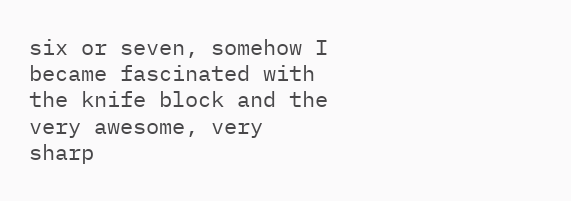six or seven, somehow I became fascinated with the knife block and the very awesome, very sharp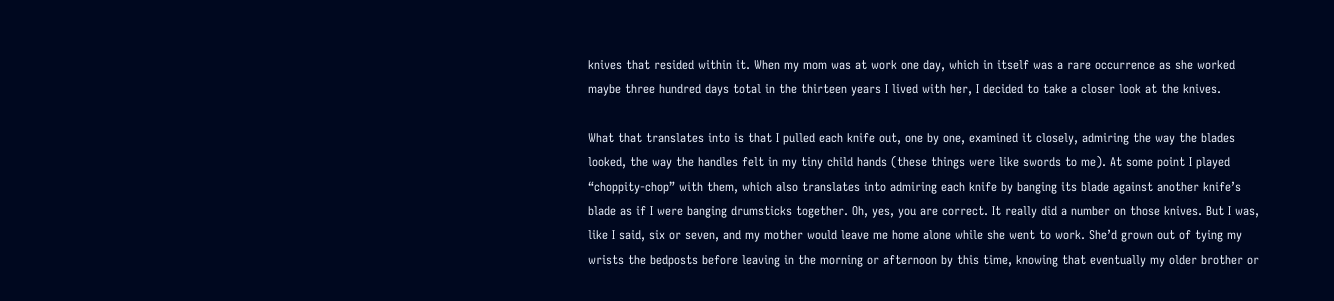knives that resided within it. When my mom was at work one day, which in itself was a rare occurrence as she worked maybe three hundred days total in the thirteen years I lived with her, I decided to take a closer look at the knives.

What that translates into is that I pulled each knife out, one by one, examined it closely, admiring the way the blades looked, the way the handles felt in my tiny child hands (these things were like swords to me). At some point I played “choppity-chop” with them, which also translates into admiring each knife by banging its blade against another knife’s blade as if I were banging drumsticks together. Oh, yes, you are correct. It really did a number on those knives. But I was, like I said, six or seven, and my mother would leave me home alone while she went to work. She’d grown out of tying my wrists the bedposts before leaving in the morning or afternoon by this time, knowing that eventually my older brother or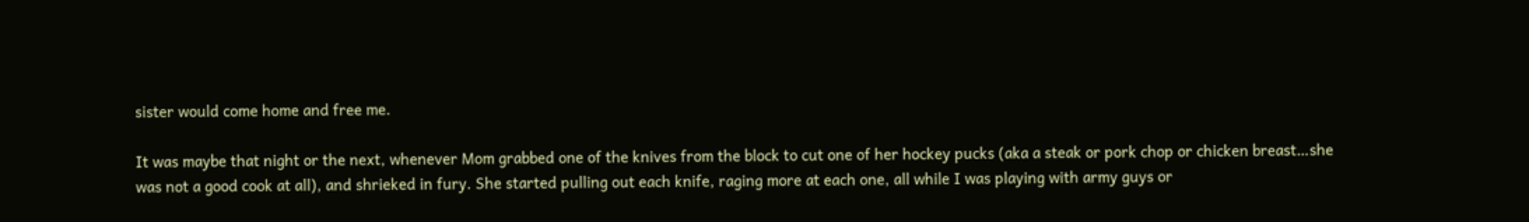sister would come home and free me.

It was maybe that night or the next, whenever Mom grabbed one of the knives from the block to cut one of her hockey pucks (aka a steak or pork chop or chicken breast…she was not a good cook at all), and shrieked in fury. She started pulling out each knife, raging more at each one, all while I was playing with army guys or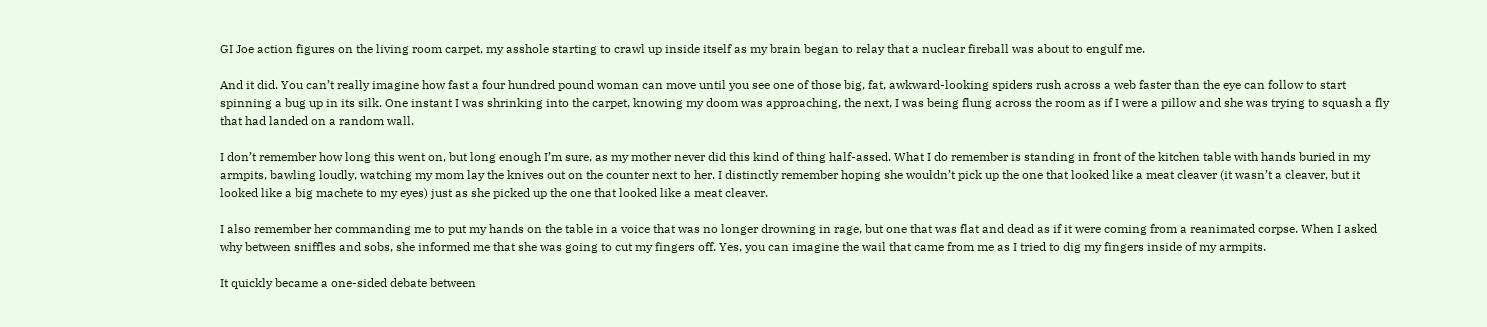GI Joe action figures on the living room carpet, my asshole starting to crawl up inside itself as my brain began to relay that a nuclear fireball was about to engulf me.

And it did. You can’t really imagine how fast a four hundred pound woman can move until you see one of those big, fat, awkward-looking spiders rush across a web faster than the eye can follow to start spinning a bug up in its silk. One instant I was shrinking into the carpet, knowing my doom was approaching, the next, I was being flung across the room as if I were a pillow and she was trying to squash a fly that had landed on a random wall.

I don’t remember how long this went on, but long enough I’m sure, as my mother never did this kind of thing half-assed. What I do remember is standing in front of the kitchen table with hands buried in my armpits, bawling loudly, watching my mom lay the knives out on the counter next to her. I distinctly remember hoping she wouldn’t pick up the one that looked like a meat cleaver (it wasn’t a cleaver, but it looked like a big machete to my eyes) just as she picked up the one that looked like a meat cleaver.

I also remember her commanding me to put my hands on the table in a voice that was no longer drowning in rage, but one that was flat and dead as if it were coming from a reanimated corpse. When I asked why between sniffles and sobs, she informed me that she was going to cut my fingers off. Yes, you can imagine the wail that came from me as I tried to dig my fingers inside of my armpits.

It quickly became a one-sided debate between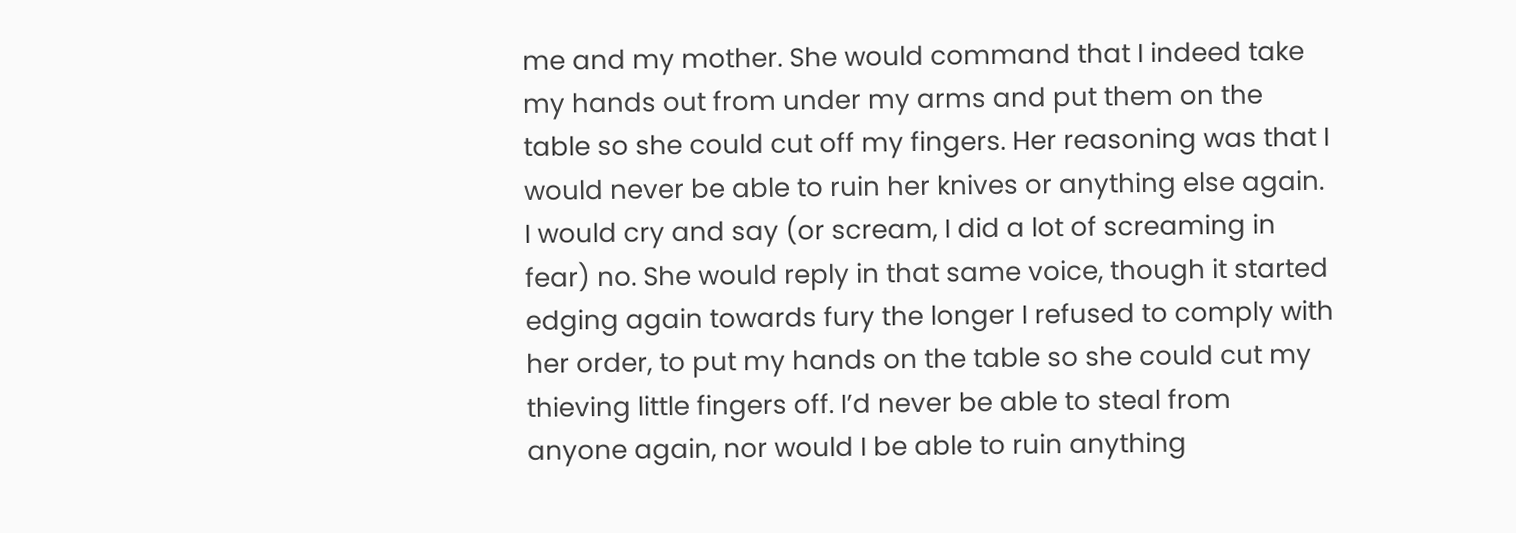me and my mother. She would command that I indeed take my hands out from under my arms and put them on the table so she could cut off my fingers. Her reasoning was that I would never be able to ruin her knives or anything else again. I would cry and say (or scream, I did a lot of screaming in fear) no. She would reply in that same voice, though it started edging again towards fury the longer I refused to comply with her order, to put my hands on the table so she could cut my thieving little fingers off. I’d never be able to steal from anyone again, nor would I be able to ruin anything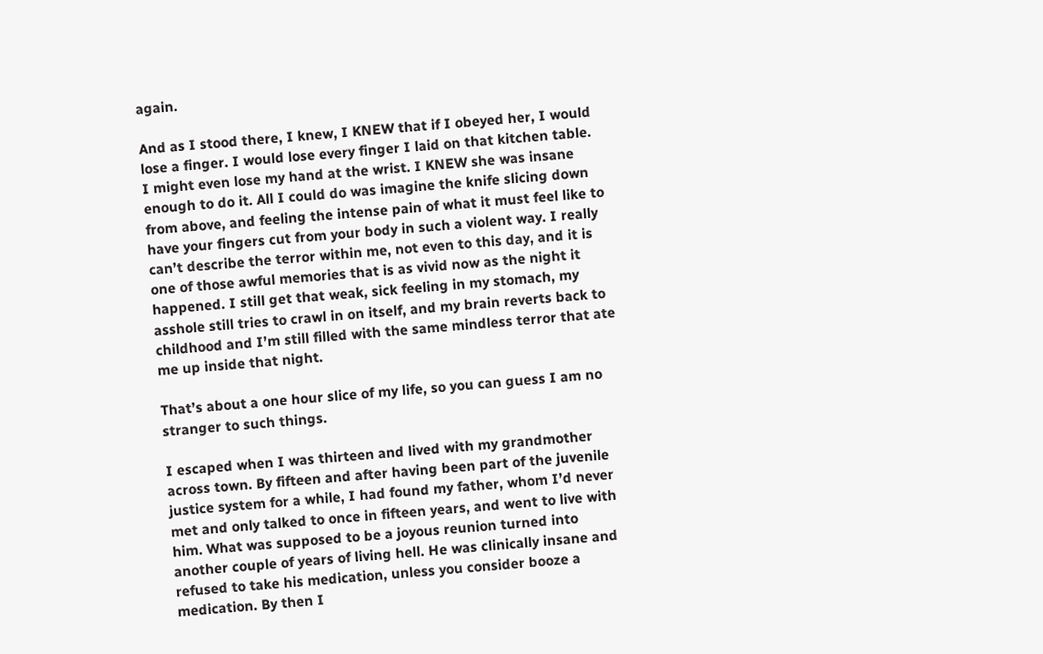again.

And as I stood there, I knew, I KNEW that if I obeyed her, I would lose a finger. I would lose every finger I laid on that kitchen table. I might even lose my hand at the wrist. I KNEW she was insane enough to do it. All I could do was imagine the knife slicing down from above, and feeling the intense pain of what it must feel like to have your fingers cut from your body in such a violent way. I really can’t describe the terror within me, not even to this day, and it is one of those awful memories that is as vivid now as the night it happened. I still get that weak, sick feeling in my stomach, my asshole still tries to crawl in on itself, and my brain reverts back to childhood and I’m still filled with the same mindless terror that ate me up inside that night.

That’s about a one hour slice of my life, so you can guess I am no stranger to such things.

I escaped when I was thirteen and lived with my grandmother across town. By fifteen and after having been part of the juvenile justice system for a while, I had found my father, whom I’d never met and only talked to once in fifteen years, and went to live with him. What was supposed to be a joyous reunion turned into another couple of years of living hell. He was clinically insane and refused to take his medication, unless you consider booze a medication. By then I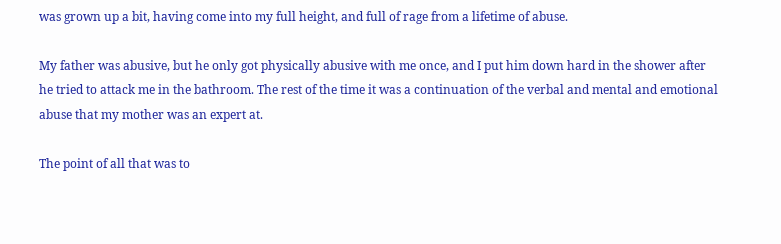was grown up a bit, having come into my full height, and full of rage from a lifetime of abuse.

My father was abusive, but he only got physically abusive with me once, and I put him down hard in the shower after he tried to attack me in the bathroom. The rest of the time it was a continuation of the verbal and mental and emotional abuse that my mother was an expert at.

The point of all that was to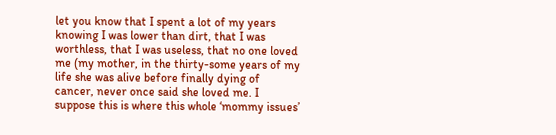let you know that I spent a lot of my years knowing I was lower than dirt, that I was worthless, that I was useless, that no one loved me (my mother, in the thirty-some years of my life she was alive before finally dying of cancer, never once said she loved me. I suppose this is where this whole ‘mommy issues’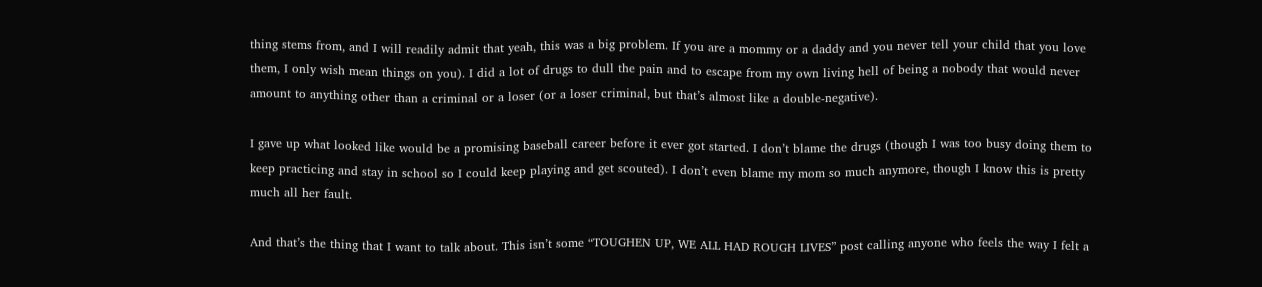thing stems from, and I will readily admit that yeah, this was a big problem. If you are a mommy or a daddy and you never tell your child that you love them, I only wish mean things on you). I did a lot of drugs to dull the pain and to escape from my own living hell of being a nobody that would never amount to anything other than a criminal or a loser (or a loser criminal, but that’s almost like a double-negative).

I gave up what looked like would be a promising baseball career before it ever got started. I don’t blame the drugs (though I was too busy doing them to keep practicing and stay in school so I could keep playing and get scouted). I don’t even blame my mom so much anymore, though I know this is pretty much all her fault.

And that’s the thing that I want to talk about. This isn’t some “TOUGHEN UP, WE ALL HAD ROUGH LIVES” post calling anyone who feels the way I felt a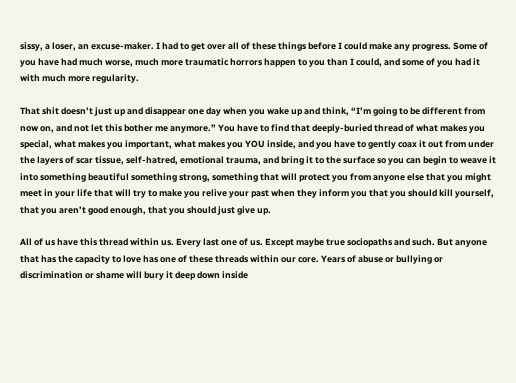sissy, a loser, an excuse-maker. I had to get over all of these things before I could make any progress. Some of you have had much worse, much more traumatic horrors happen to you than I could, and some of you had it with much more regularity.

That shit doesn’t just up and disappear one day when you wake up and think, “I’m going to be different from now on, and not let this bother me anymore.” You have to find that deeply-buried thread of what makes you special, what makes you important, what makes you YOU inside, and you have to gently coax it out from under the layers of scar tissue, self-hatred, emotional trauma, and bring it to the surface so you can begin to weave it into something beautiful something strong, something that will protect you from anyone else that you might meet in your life that will try to make you relive your past when they inform you that you should kill yourself, that you aren’t good enough, that you should just give up.

All of us have this thread within us. Every last one of us. Except maybe true sociopaths and such. But anyone that has the capacity to love has one of these threads within our core. Years of abuse or bullying or discrimination or shame will bury it deep down inside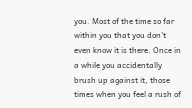you. Most of the time so far within you that you don’t even know it is there. Once in a while you accidentally brush up against it, those times when you feel a rush of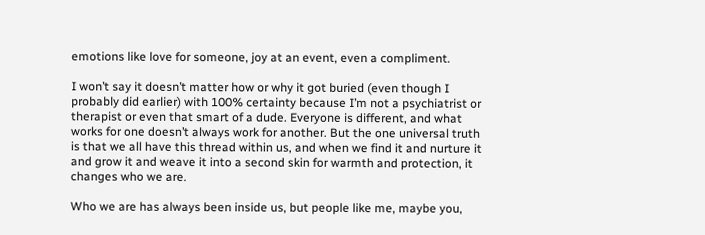emotions like love for someone, joy at an event, even a compliment.

I won’t say it doesn’t matter how or why it got buried (even though I probably did earlier) with 100% certainty because I’m not a psychiatrist or therapist or even that smart of a dude. Everyone is different, and what works for one doesn’t always work for another. But the one universal truth is that we all have this thread within us, and when we find it and nurture it and grow it and weave it into a second skin for warmth and protection, it changes who we are.

Who we are has always been inside us, but people like me, maybe you,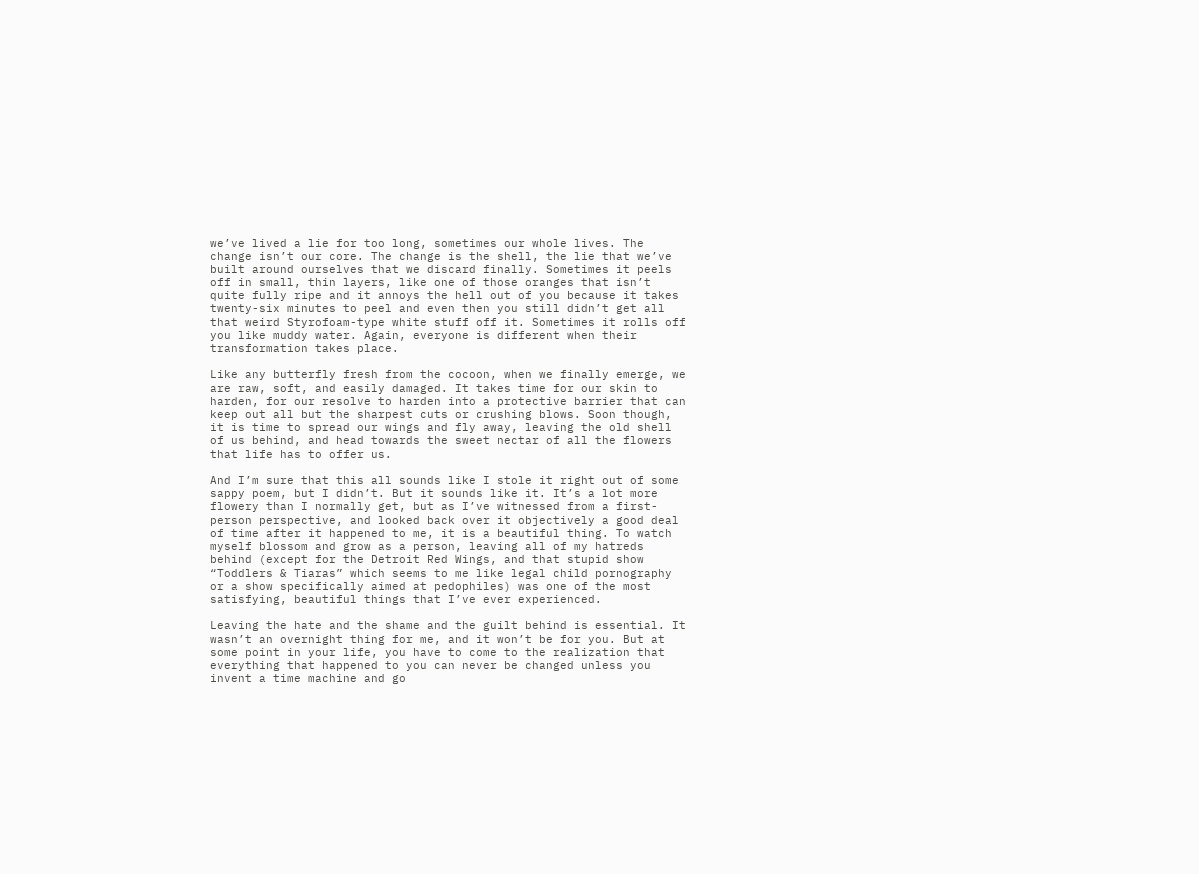we’ve lived a lie for too long, sometimes our whole lives. The change isn’t our core. The change is the shell, the lie that we’ve built around ourselves that we discard finally. Sometimes it peels off in small, thin layers, like one of those oranges that isn’t quite fully ripe and it annoys the hell out of you because it takes twenty-six minutes to peel and even then you still didn’t get all that weird Styrofoam-type white stuff off it. Sometimes it rolls off you like muddy water. Again, everyone is different when their transformation takes place.

Like any butterfly fresh from the cocoon, when we finally emerge, we are raw, soft, and easily damaged. It takes time for our skin to harden, for our resolve to harden into a protective barrier that can keep out all but the sharpest cuts or crushing blows. Soon though, it is time to spread our wings and fly away, leaving the old shell of us behind, and head towards the sweet nectar of all the flowers that life has to offer us.

And I’m sure that this all sounds like I stole it right out of some sappy poem, but I didn’t. But it sounds like it. It’s a lot more flowery than I normally get, but as I’ve witnessed from a first-person perspective, and looked back over it objectively a good deal of time after it happened to me, it is a beautiful thing. To watch myself blossom and grow as a person, leaving all of my hatreds behind (except for the Detroit Red Wings, and that stupid show “Toddlers & Tiaras” which seems to me like legal child pornography or a show specifically aimed at pedophiles) was one of the most satisfying, beautiful things that I’ve ever experienced.

Leaving the hate and the shame and the guilt behind is essential. It wasn’t an overnight thing for me, and it won’t be for you. But at some point in your life, you have to come to the realization that everything that happened to you can never be changed unless you invent a time machine and go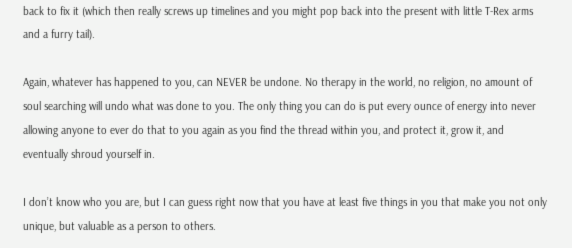back to fix it (which then really screws up timelines and you might pop back into the present with little T-Rex arms and a furry tail).

Again, whatever has happened to you, can NEVER be undone. No therapy in the world, no religion, no amount of soul searching will undo what was done to you. The only thing you can do is put every ounce of energy into never allowing anyone to ever do that to you again as you find the thread within you, and protect it, grow it, and eventually shroud yourself in.

I don’t know who you are, but I can guess right now that you have at least five things in you that make you not only unique, but valuable as a person to others.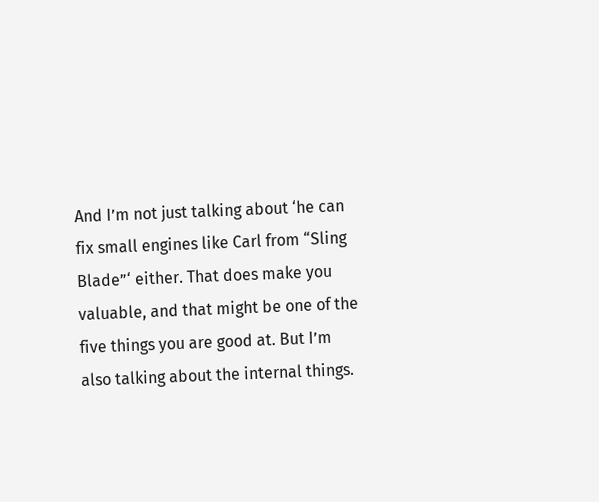And I’m not just talking about ‘he can fix small engines like Carl from “Sling Blade”‘ either. That does make you valuable, and that might be one of the five things you are good at. But I’m also talking about the internal things.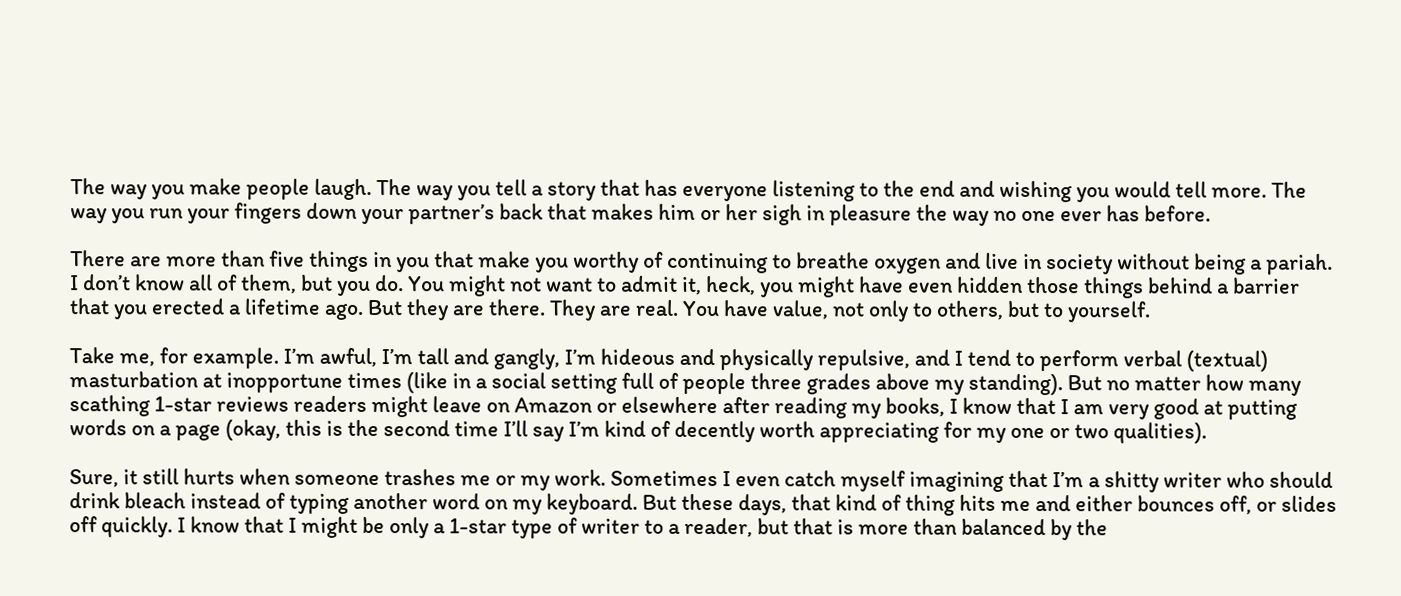The way you make people laugh. The way you tell a story that has everyone listening to the end and wishing you would tell more. The way you run your fingers down your partner’s back that makes him or her sigh in pleasure the way no one ever has before.

There are more than five things in you that make you worthy of continuing to breathe oxygen and live in society without being a pariah. I don’t know all of them, but you do. You might not want to admit it, heck, you might have even hidden those things behind a barrier that you erected a lifetime ago. But they are there. They are real. You have value, not only to others, but to yourself.

Take me, for example. I’m awful, I’m tall and gangly, I’m hideous and physically repulsive, and I tend to perform verbal (textual) masturbation at inopportune times (like in a social setting full of people three grades above my standing). But no matter how many scathing 1-star reviews readers might leave on Amazon or elsewhere after reading my books, I know that I am very good at putting words on a page (okay, this is the second time I’ll say I’m kind of decently worth appreciating for my one or two qualities).

Sure, it still hurts when someone trashes me or my work. Sometimes I even catch myself imagining that I’m a shitty writer who should drink bleach instead of typing another word on my keyboard. But these days, that kind of thing hits me and either bounces off, or slides off quickly. I know that I might be only a 1-star type of writer to a reader, but that is more than balanced by the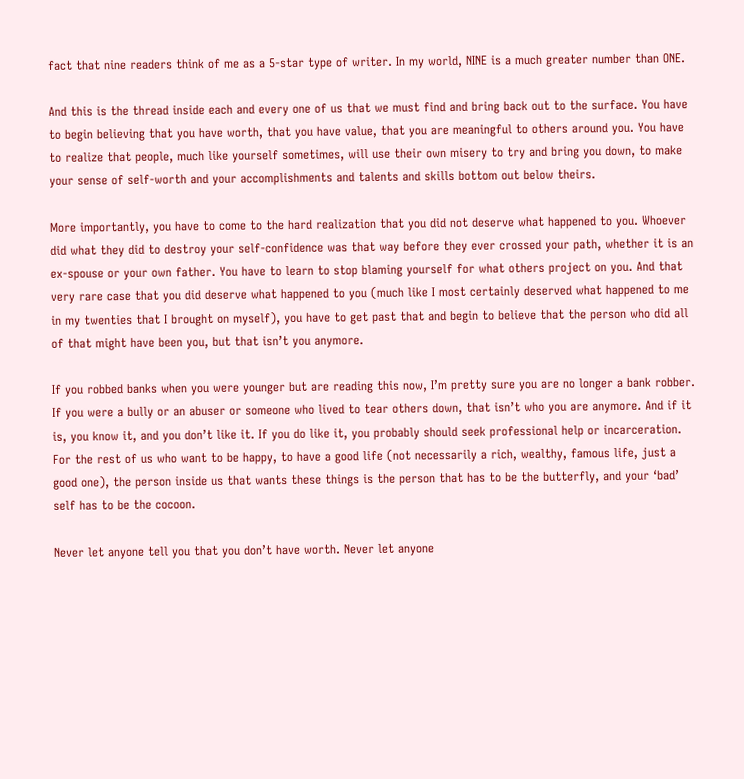fact that nine readers think of me as a 5-star type of writer. In my world, NINE is a much greater number than ONE.

And this is the thread inside each and every one of us that we must find and bring back out to the surface. You have to begin believing that you have worth, that you have value, that you are meaningful to others around you. You have to realize that people, much like yourself sometimes, will use their own misery to try and bring you down, to make your sense of self-worth and your accomplishments and talents and skills bottom out below theirs.

More importantly, you have to come to the hard realization that you did not deserve what happened to you. Whoever did what they did to destroy your self-confidence was that way before they ever crossed your path, whether it is an ex-spouse or your own father. You have to learn to stop blaming yourself for what others project on you. And that very rare case that you did deserve what happened to you (much like I most certainly deserved what happened to me in my twenties that I brought on myself), you have to get past that and begin to believe that the person who did all of that might have been you, but that isn’t you anymore.

If you robbed banks when you were younger but are reading this now, I’m pretty sure you are no longer a bank robber. If you were a bully or an abuser or someone who lived to tear others down, that isn’t who you are anymore. And if it is, you know it, and you don’t like it. If you do like it, you probably should seek professional help or incarceration. For the rest of us who want to be happy, to have a good life (not necessarily a rich, wealthy, famous life, just a good one), the person inside us that wants these things is the person that has to be the butterfly, and your ‘bad’ self has to be the cocoon.

Never let anyone tell you that you don’t have worth. Never let anyone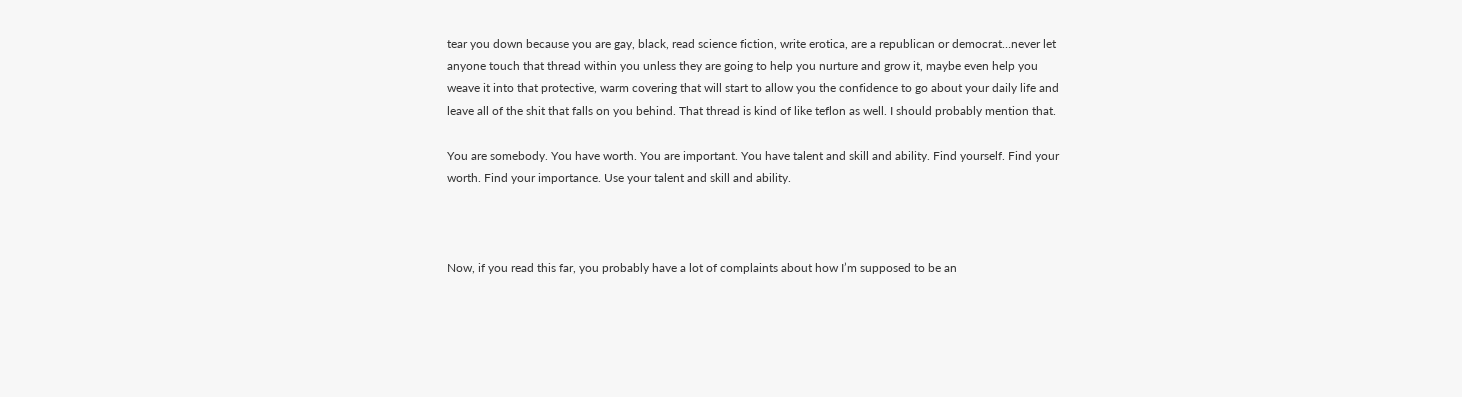tear you down because you are gay, black, read science fiction, write erotica, are a republican or democrat…never let anyone touch that thread within you unless they are going to help you nurture and grow it, maybe even help you weave it into that protective, warm covering that will start to allow you the confidence to go about your daily life and leave all of the shit that falls on you behind. That thread is kind of like teflon as well. I should probably mention that.

You are somebody. You have worth. You are important. You have talent and skill and ability. Find yourself. Find your worth. Find your importance. Use your talent and skill and ability.



Now, if you read this far, you probably have a lot of complaints about how I’m supposed to be an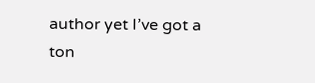author yet I’ve got a ton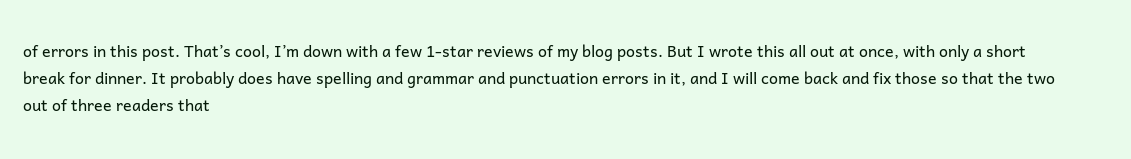of errors in this post. That’s cool, I’m down with a few 1-star reviews of my blog posts. But I wrote this all out at once, with only a short break for dinner. It probably does have spelling and grammar and punctuation errors in it, and I will come back and fix those so that the two out of three readers that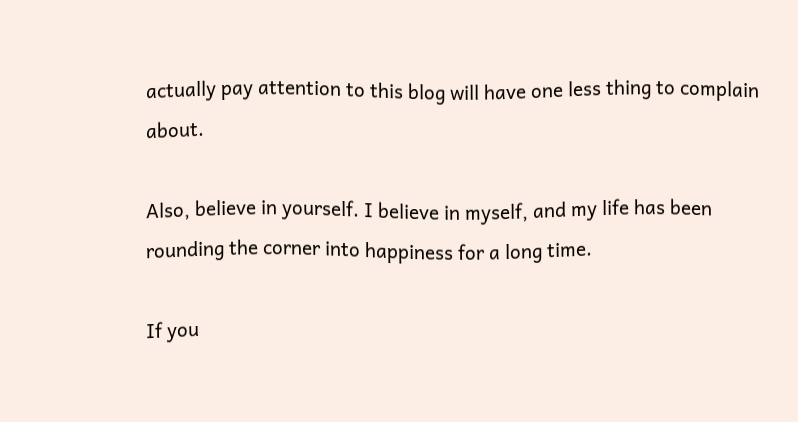actually pay attention to this blog will have one less thing to complain about.

Also, believe in yourself. I believe in myself, and my life has been rounding the corner into happiness for a long time.

If you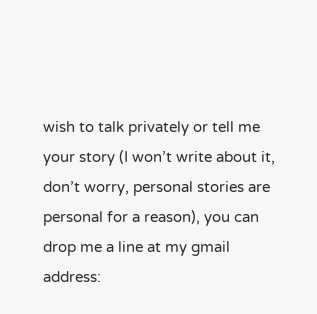wish to talk privately or tell me your story (I won’t write about it, don’t worry, personal stories are personal for a reason), you can drop me a line at my gmail address: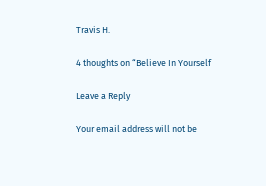Travis H.

4 thoughts on “Believe In Yourself

Leave a Reply

Your email address will not be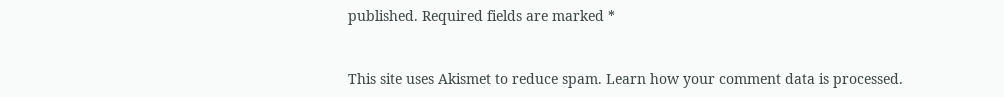published. Required fields are marked *


This site uses Akismet to reduce spam. Learn how your comment data is processed.